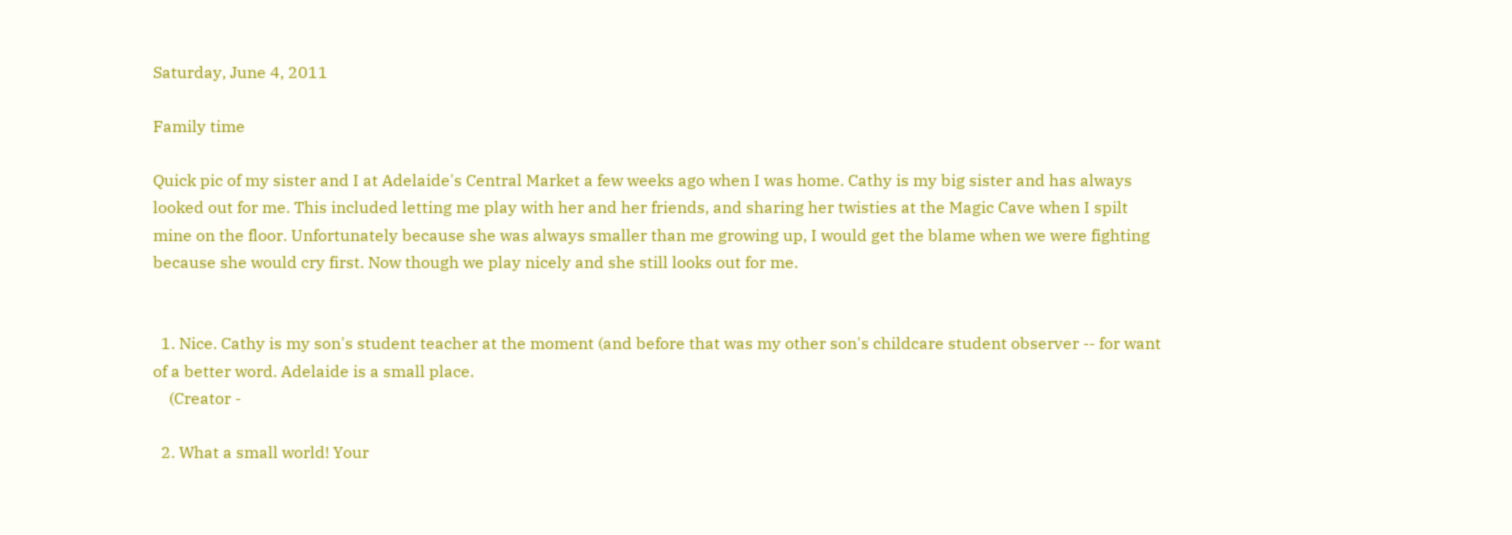Saturday, June 4, 2011

Family time

Quick pic of my sister and I at Adelaide's Central Market a few weeks ago when I was home. Cathy is my big sister and has always looked out for me. This included letting me play with her and her friends, and sharing her twisties at the Magic Cave when I spilt mine on the floor. Unfortunately because she was always smaller than me growing up, I would get the blame when we were fighting because she would cry first. Now though we play nicely and she still looks out for me.


  1. Nice. Cathy is my son's student teacher at the moment (and before that was my other son's childcare student observer -- for want of a better word. Adelaide is a small place.
    (Creator -

  2. What a small world! Your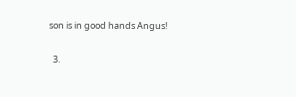son is in good hands Angus!

  3.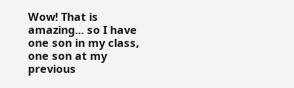Wow! That is amazing... so I have one son in my class, one son at my previous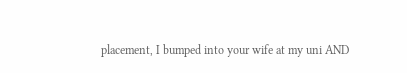placement, I bumped into your wife at my uni AND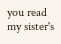you read my sister's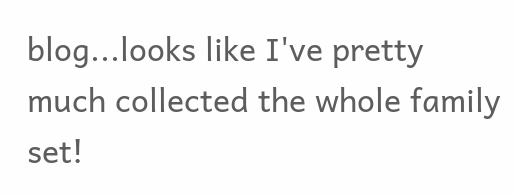blog...looks like I've pretty much collected the whole family set!